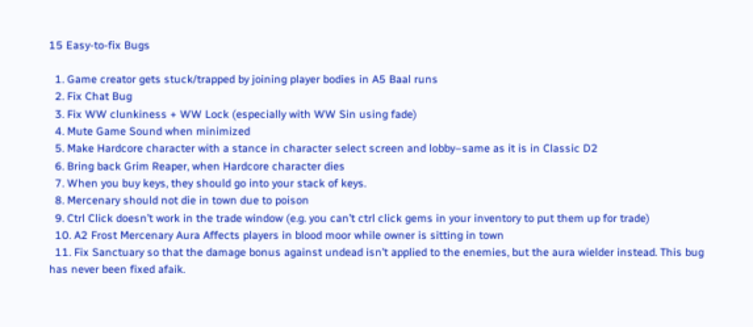15 Easy-to-fix Bugs

  1. Game creator gets stuck/trapped by joining player bodies in A5 Baal runs
  2. Fix Chat Bug
  3. Fix WW clunkiness + WW Lock (especially with WW Sin using fade)
  4. Mute Game Sound when minimized
  5. Make Hardcore character with a stance in character select screen and lobby–same as it is in Classic D2
  6. Bring back Grim Reaper, when Hardcore character dies
  7. When you buy keys, they should go into your stack of keys.
  8. Mercenary should not die in town due to poison
  9. Ctrl Click doesn’t work in the trade window (e.g. you can’t ctrl click gems in your inventory to put them up for trade)
  10. A2 Frost Mercenary Aura Affects players in blood moor while owner is sitting in town
  11. Fix Sanctuary so that the damage bonus against undead isn’t applied to the enemies, but the aura wielder instead. This bug has never been fixed afaik.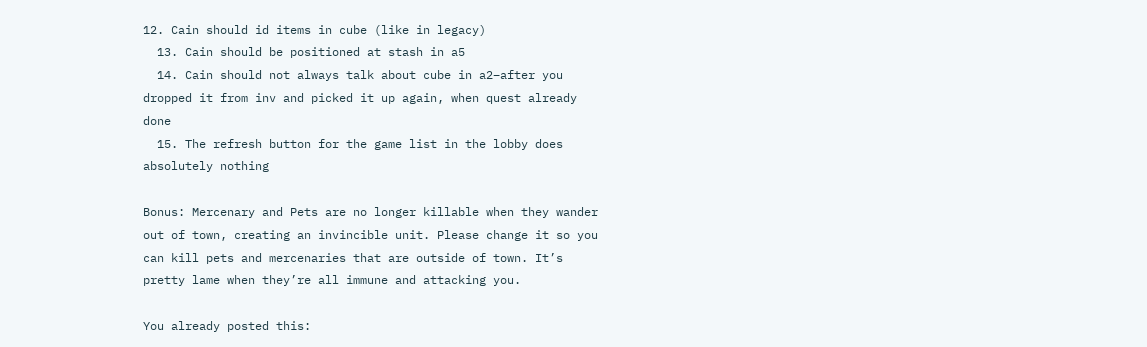12. Cain should id items in cube (like in legacy)
  13. Cain should be positioned at stash in a5
  14. Cain should not always talk about cube in a2–after you dropped it from inv and picked it up again, when quest already done
  15. The refresh button for the game list in the lobby does absolutely nothing

Bonus: Mercenary and Pets are no longer killable when they wander out of town, creating an invincible unit. Please change it so you can kill pets and mercenaries that are outside of town. It’s pretty lame when they’re all immune and attacking you.

You already posted this: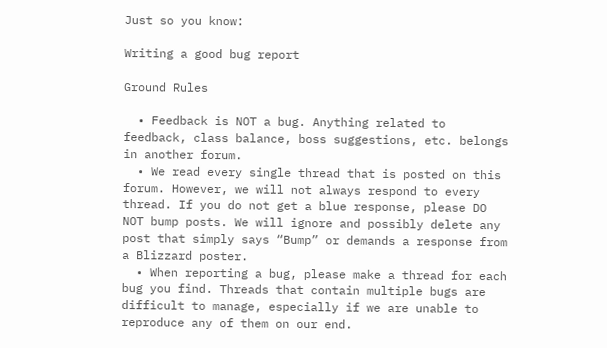Just so you know:

Writing a good bug report

Ground Rules

  • Feedback is NOT a bug. Anything related to feedback, class balance, boss suggestions, etc. belongs in another forum.
  • We read every single thread that is posted on this forum. However, we will not always respond to every thread. If you do not get a blue response, please DO NOT bump posts. We will ignore and possibly delete any post that simply says “Bump” or demands a response from a Blizzard poster.
  • When reporting a bug, please make a thread for each bug you find. Threads that contain multiple bugs are difficult to manage, especially if we are unable to reproduce any of them on our end.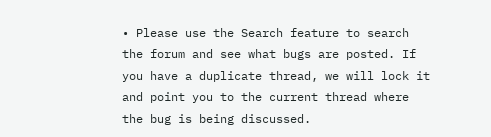• Please use the Search feature to search the forum and see what bugs are posted. If you have a duplicate thread, we will lock it and point you to the current thread where the bug is being discussed.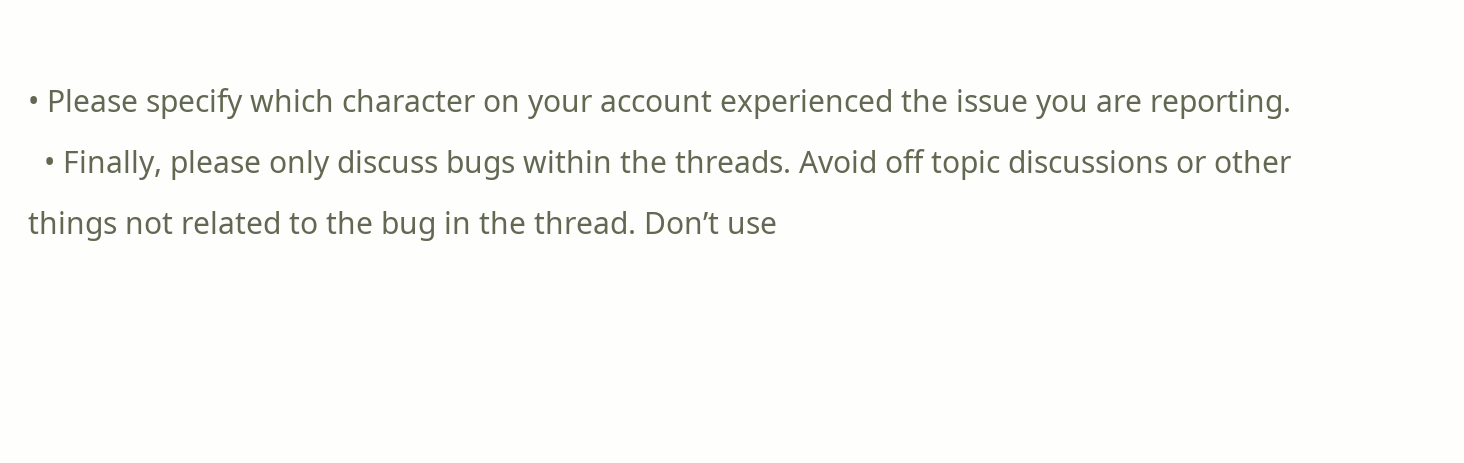• Please specify which character on your account experienced the issue you are reporting.
  • Finally, please only discuss bugs within the threads. Avoid off topic discussions or other things not related to the bug in the thread. Don’t use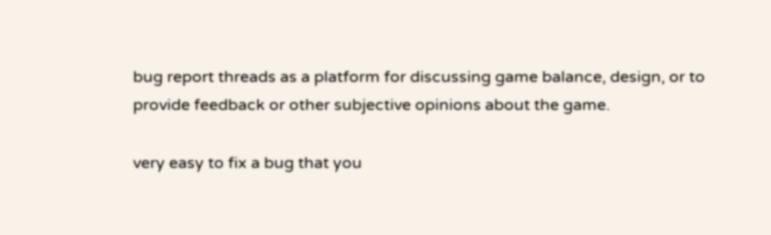bug report threads as a platform for discussing game balance, design, or to provide feedback or other subjective opinions about the game.

very easy to fix a bug that you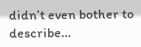didn’t even bother to describe…